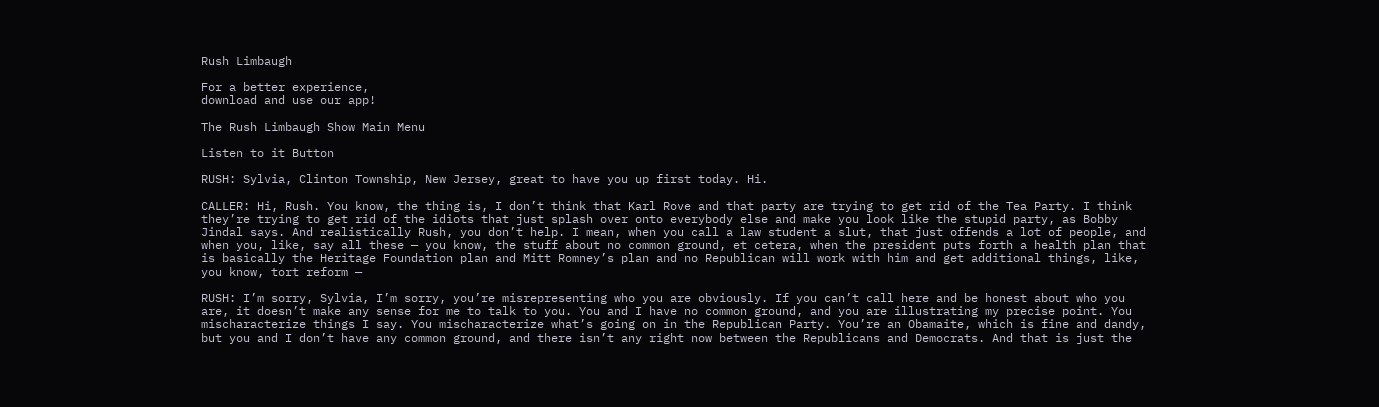Rush Limbaugh

For a better experience,
download and use our app!

The Rush Limbaugh Show Main Menu

Listen to it Button

RUSH: Sylvia, Clinton Township, New Jersey, great to have you up first today. Hi.

CALLER: Hi, Rush. You know, the thing is, I don’t think that Karl Rove and that party are trying to get rid of the Tea Party. I think they’re trying to get rid of the idiots that just splash over onto everybody else and make you look like the stupid party, as Bobby Jindal says. And realistically Rush, you don’t help. I mean, when you call a law student a slut, that just offends a lot of people, and when you, like, say all these — you know, the stuff about no common ground, et cetera, when the president puts forth a health plan that is basically the Heritage Foundation plan and Mitt Romney’s plan and no Republican will work with him and get additional things, like, you know, tort reform —

RUSH: I’m sorry, Sylvia, I’m sorry, you’re misrepresenting who you are obviously. If you can’t call here and be honest about who you are, it doesn’t make any sense for me to talk to you. You and I have no common ground, and you are illustrating my precise point. You mischaracterize things I say. You mischaracterize what’s going on in the Republican Party. You’re an Obamaite, which is fine and dandy, but you and I don’t have any common ground, and there isn’t any right now between the Republicans and Democrats. And that is just the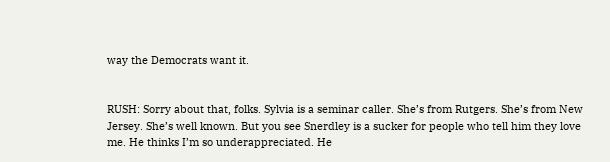way the Democrats want it.


RUSH: Sorry about that, folks. Sylvia is a seminar caller. She’s from Rutgers. She’s from New Jersey. She’s well known. But you see Snerdley is a sucker for people who tell him they love me. He thinks I’m so underappreciated. He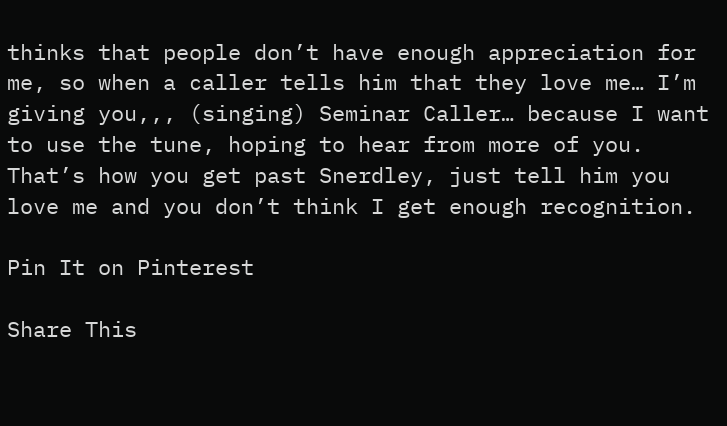thinks that people don’t have enough appreciation for me, so when a caller tells him that they love me… I’m giving you,,, (singing) Seminar Caller… because I want to use the tune, hoping to hear from more of you. That’s how you get past Snerdley, just tell him you love me and you don’t think I get enough recognition.

Pin It on Pinterest

Share This